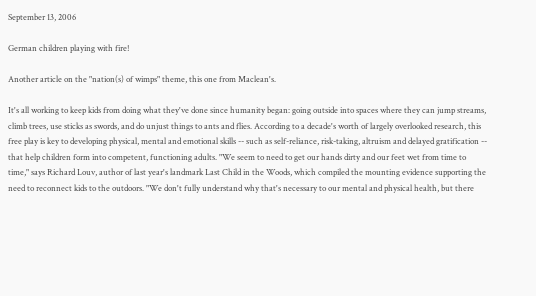September 13, 2006

German children playing with fire!

Another article on the "nation(s) of wimps" theme, this one from Maclean's.

It's all working to keep kids from doing what they've done since humanity began: going outside into spaces where they can jump streams, climb trees, use sticks as swords, and do unjust things to ants and flies. According to a decade's worth of largely overlooked research, this free play is key to developing physical, mental and emotional skills -- such as self-reliance, risk-taking, altruism and delayed gratification -- that help children form into competent, functioning adults. "We seem to need to get our hands dirty and our feet wet from time to time," says Richard Louv, author of last year's landmark Last Child in the Woods, which compiled the mounting evidence supporting the need to reconnect kids to the outdoors. "We don't fully understand why that's necessary to our mental and physical health, but there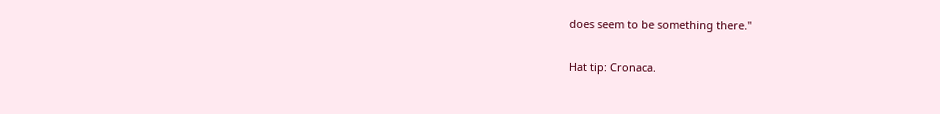does seem to be something there."

Hat tip: Cronaca.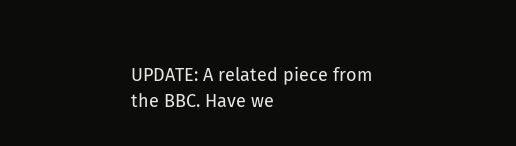UPDATE: A related piece from the BBC. Have we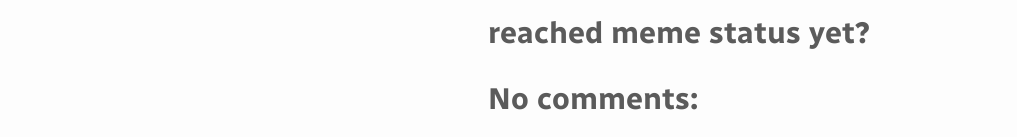reached meme status yet?

No comments: